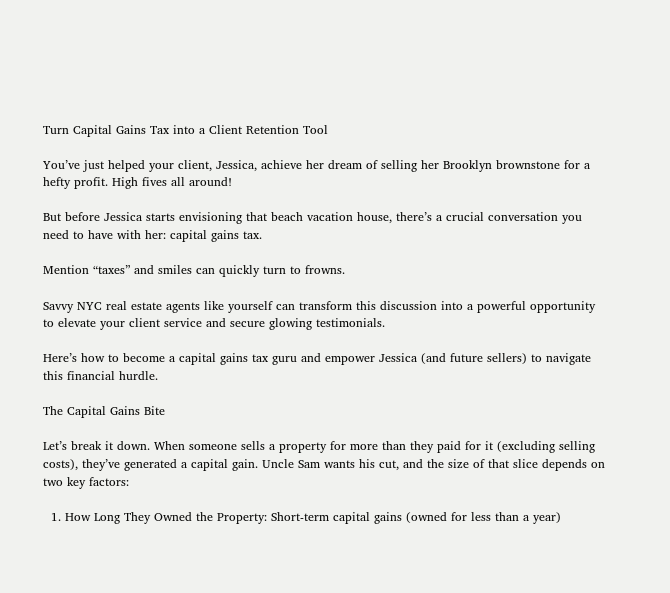Turn Capital Gains Tax into a Client Retention Tool

You’ve just helped your client, Jessica, achieve her dream of selling her Brooklyn brownstone for a hefty profit. High fives all around!

But before Jessica starts envisioning that beach vacation house, there’s a crucial conversation you need to have with her: capital gains tax.

Mention “taxes” and smiles can quickly turn to frowns.

Savvy NYC real estate agents like yourself can transform this discussion into a powerful opportunity to elevate your client service and secure glowing testimonials.

Here’s how to become a capital gains tax guru and empower Jessica (and future sellers) to navigate this financial hurdle.

The Capital Gains Bite

Let’s break it down. When someone sells a property for more than they paid for it (excluding selling costs), they’ve generated a capital gain. Uncle Sam wants his cut, and the size of that slice depends on two key factors:

  1. How Long They Owned the Property: Short-term capital gains (owned for less than a year)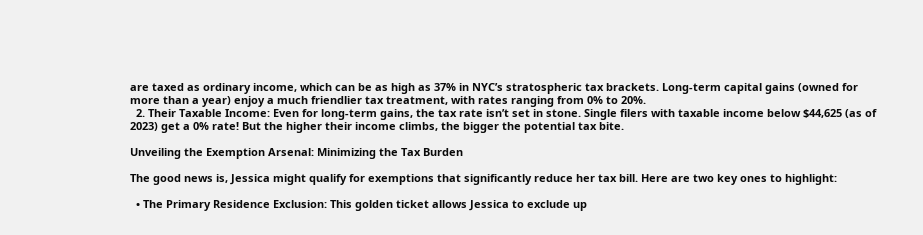are taxed as ordinary income, which can be as high as 37% in NYC’s stratospheric tax brackets. Long-term capital gains (owned for more than a year) enjoy a much friendlier tax treatment, with rates ranging from 0% to 20%.
  2. Their Taxable Income: Even for long-term gains, the tax rate isn’t set in stone. Single filers with taxable income below $44,625 (as of 2023) get a 0% rate! But the higher their income climbs, the bigger the potential tax bite.

Unveiling the Exemption Arsenal: Minimizing the Tax Burden

The good news is, Jessica might qualify for exemptions that significantly reduce her tax bill. Here are two key ones to highlight:

  • The Primary Residence Exclusion: This golden ticket allows Jessica to exclude up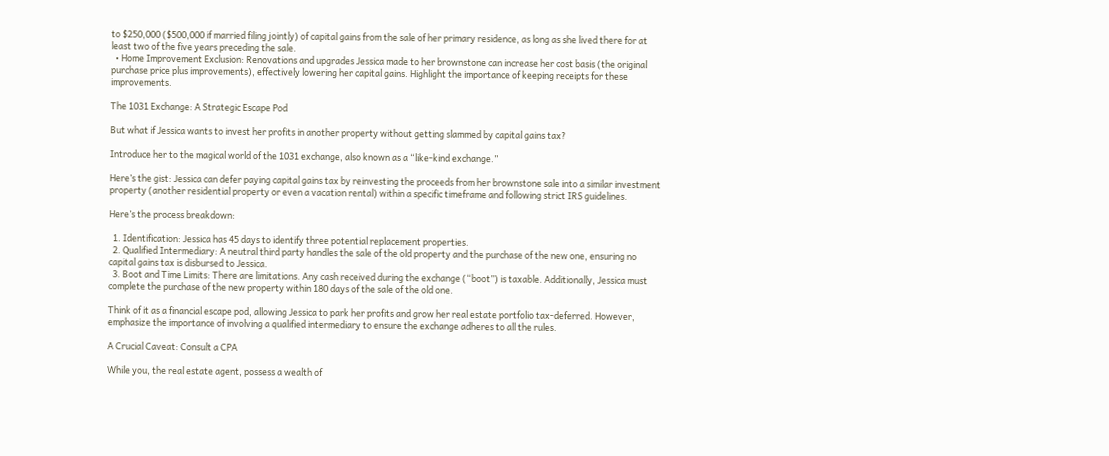to $250,000 ($500,000 if married filing jointly) of capital gains from the sale of her primary residence, as long as she lived there for at least two of the five years preceding the sale.
  • Home Improvement Exclusion: Renovations and upgrades Jessica made to her brownstone can increase her cost basis (the original purchase price plus improvements), effectively lowering her capital gains. Highlight the importance of keeping receipts for these improvements.

The 1031 Exchange: A Strategic Escape Pod

But what if Jessica wants to invest her profits in another property without getting slammed by capital gains tax?

Introduce her to the magical world of the 1031 exchange, also known as a “like-kind exchange.”

Here’s the gist: Jessica can defer paying capital gains tax by reinvesting the proceeds from her brownstone sale into a similar investment property (another residential property or even a vacation rental) within a specific timeframe and following strict IRS guidelines.

Here’s the process breakdown:

  1. Identification: Jessica has 45 days to identify three potential replacement properties.
  2. Qualified Intermediary: A neutral third party handles the sale of the old property and the purchase of the new one, ensuring no capital gains tax is disbursed to Jessica.
  3. Boot and Time Limits: There are limitations. Any cash received during the exchange (“boot”) is taxable. Additionally, Jessica must complete the purchase of the new property within 180 days of the sale of the old one.

Think of it as a financial escape pod, allowing Jessica to park her profits and grow her real estate portfolio tax-deferred. However, emphasize the importance of involving a qualified intermediary to ensure the exchange adheres to all the rules.

A Crucial Caveat: Consult a CPA

While you, the real estate agent, possess a wealth of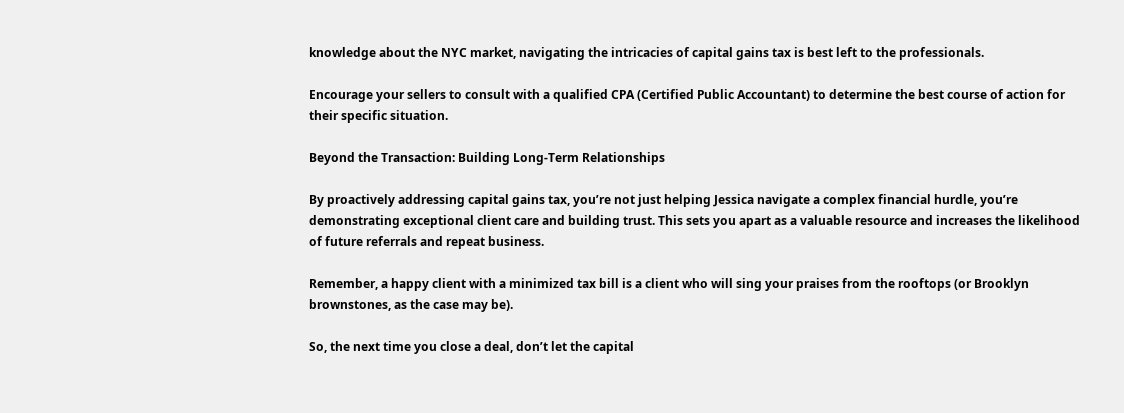knowledge about the NYC market, navigating the intricacies of capital gains tax is best left to the professionals.

Encourage your sellers to consult with a qualified CPA (Certified Public Accountant) to determine the best course of action for their specific situation.

Beyond the Transaction: Building Long-Term Relationships

By proactively addressing capital gains tax, you’re not just helping Jessica navigate a complex financial hurdle, you’re demonstrating exceptional client care and building trust. This sets you apart as a valuable resource and increases the likelihood of future referrals and repeat business.

Remember, a happy client with a minimized tax bill is a client who will sing your praises from the rooftops (or Brooklyn brownstones, as the case may be).

So, the next time you close a deal, don’t let the capital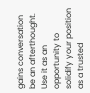gains conversation be an afterthought. Use it as an opportunity to solidify your position as a trusted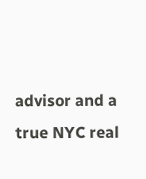advisor and a true NYC real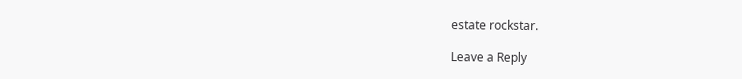estate rockstar.

Leave a Reply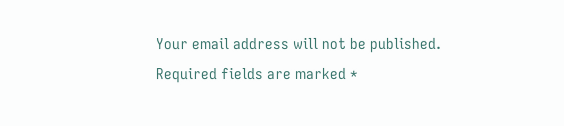Your email address will not be published. Required fields are marked *